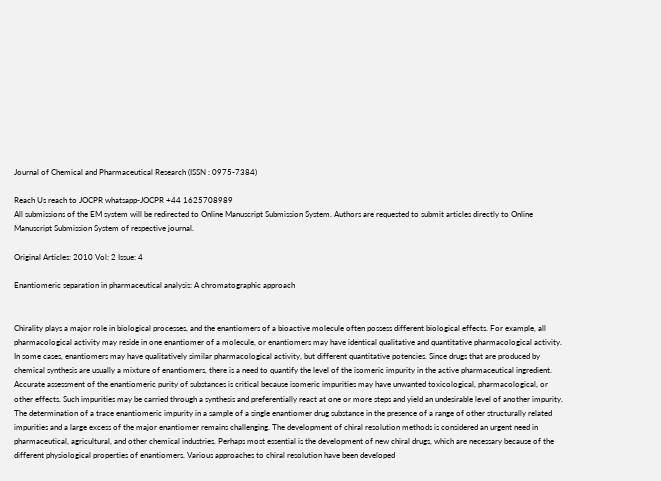Journal of Chemical and Pharmaceutical Research (ISSN : 0975-7384)

Reach Us reach to JOCPR whatsapp-JOCPR +44 1625708989
All submissions of the EM system will be redirected to Online Manuscript Submission System. Authors are requested to submit articles directly to Online Manuscript Submission System of respective journal.

Original Articles: 2010 Vol: 2 Issue: 4

Enantiomeric separation in pharmaceutical analysis: A chromatographic approach


Chirality plays a major role in biological processes, and the enantiomers of a bioactive molecule often possess different biological effects. For example, all pharmacological activity may reside in one enantiomer of a molecule, or enantiomers may have identical qualitative and quantitative pharmacological activity. In some cases, enantiomers may have qualitatively similar pharmacological activity, but different quantitative potencies. Since drugs that are produced by chemical synthesis are usually a mixture of enantiomers, there is a need to quantify the level of the isomeric impurity in the active pharmaceutical ingredient. Accurate assessment of the enantiomeric purity of substances is critical because isomeric impurities may have unwanted toxicological, pharmacological, or other effects. Such impurities may be carried through a synthesis and preferentially react at one or more steps and yield an undesirable level of another impurity. The determination of a trace enantiomeric impurity in a sample of a single enantiomer drug substance in the presence of a range of other structurally related impurities and a large excess of the major enantiomer remains challenging. The development of chiral resolution methods is considered an urgent need in pharmaceutical, agricultural, and other chemical industries. Perhaps most essential is the development of new chiral drugs, which are necessary because of the different physiological properties of enantiomers. Various approaches to chiral resolution have been developed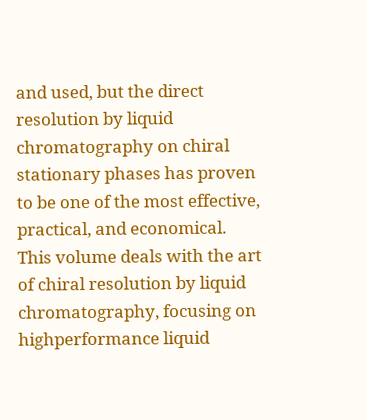and used, but the direct resolution by liquid chromatography on chiral stationary phases has proven to be one of the most effective, practical, and economical. This volume deals with the art of chiral resolution by liquid chromatography, focusing on highperformance liquid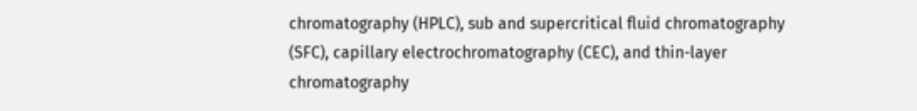chromatography (HPLC), sub and supercritical fluid chromatography (SFC), capillary electrochromatography (CEC), and thin-layer chromatography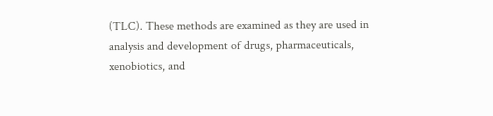(TLC). These methods are examined as they are used in analysis and development of drugs, pharmaceuticals, xenobiotics, and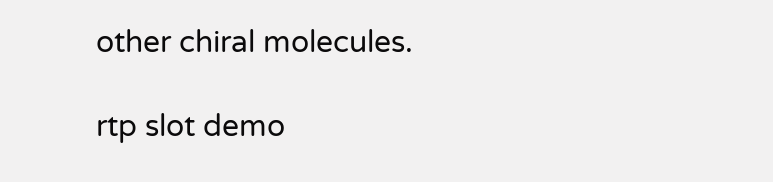other chiral molecules.

rtp slot demo